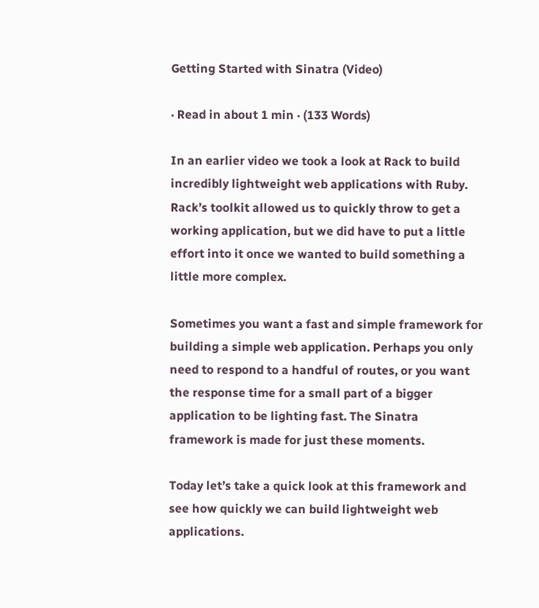Getting Started with Sinatra (Video)

· Read in about 1 min · (133 Words)

In an earlier video we took a look at Rack to build incredibly lightweight web applications with Ruby. Rack’s toolkit allowed us to quickly throw to get a working application, but we did have to put a little effort into it once we wanted to build something a little more complex.

Sometimes you want a fast and simple framework for building a simple web application. Perhaps you only need to respond to a handful of routes, or you want the response time for a small part of a bigger application to be lighting fast. The Sinatra framework is made for just these moments.

Today let’s take a quick look at this framework and see how quickly we can build lightweight web applications.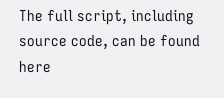The full script, including source code, can be found here